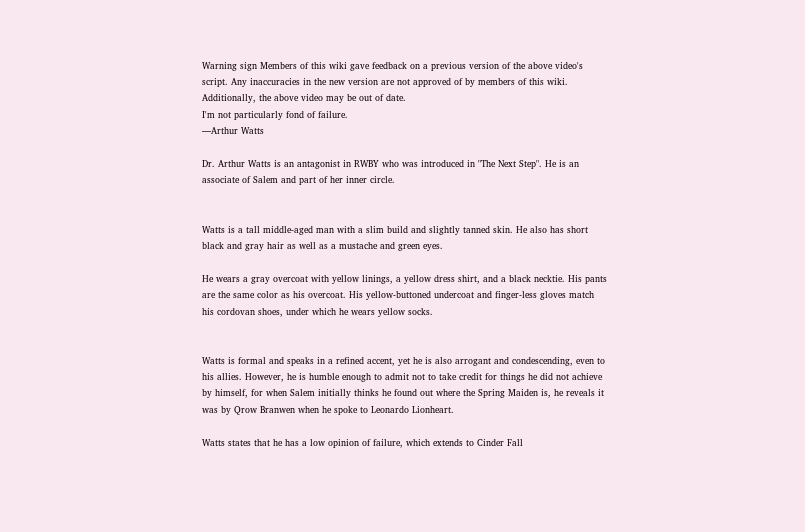Warning sign Members of this wiki gave feedback on a previous version of the above video's script. Any inaccuracies in the new version are not approved of by members of this wiki. Additionally, the above video may be out of date.
I'm not particularly fond of failure.
—Arthur Watts

Dr. Arthur Watts is an antagonist in RWBY who was introduced in "The Next Step". He is an associate of Salem and part of her inner circle.


Watts is a tall middle-aged man with a slim build and slightly tanned skin. He also has short black and gray hair as well as a mustache and green eyes.

He wears a gray overcoat with yellow linings, a yellow dress shirt, and a black necktie. His pants are the same color as his overcoat. His yellow-buttoned undercoat and finger-less gloves match his cordovan shoes, under which he wears yellow socks.


Watts is formal and speaks in a refined accent, yet he is also arrogant and condescending, even to his allies. However, he is humble enough to admit not to take credit for things he did not achieve by himself, for when Salem initially thinks he found out where the Spring Maiden is, he reveals it was by Qrow Branwen when he spoke to Leonardo Lionheart.

Watts states that he has a low opinion of failure, which extends to Cinder Fall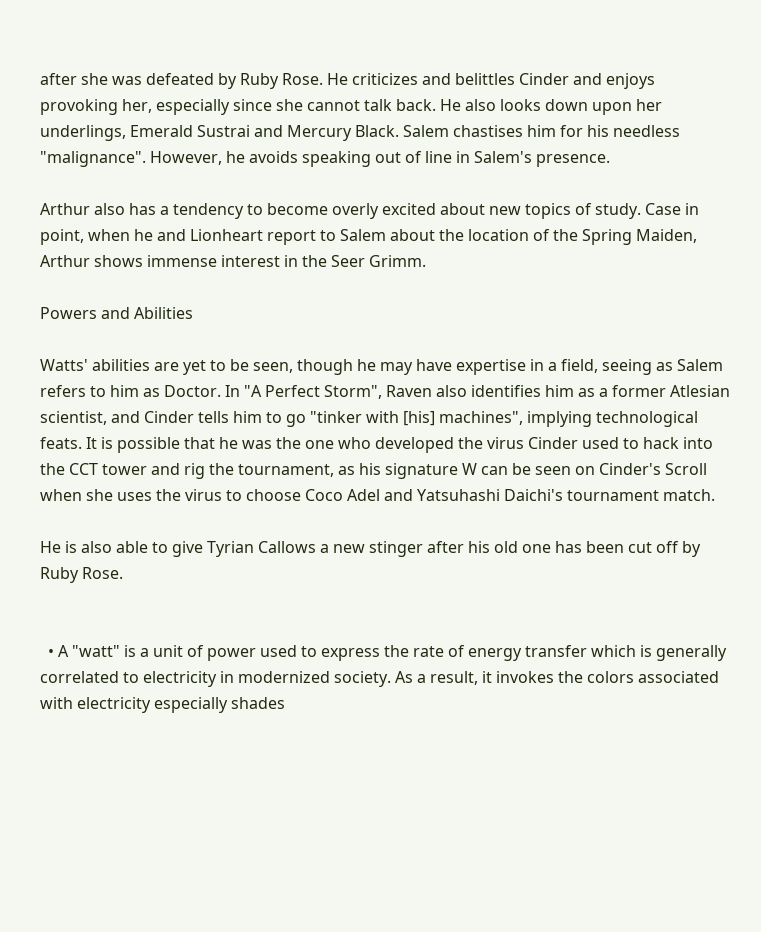after she was defeated by Ruby Rose. He criticizes and belittles Cinder and enjoys provoking her, especially since she cannot talk back. He also looks down upon her underlings, Emerald Sustrai and Mercury Black. Salem chastises him for his needless "malignance". However, he avoids speaking out of line in Salem's presence.

Arthur also has a tendency to become overly excited about new topics of study. Case in point, when he and Lionheart report to Salem about the location of the Spring Maiden, Arthur shows immense interest in the Seer Grimm.

Powers and Abilities

Watts' abilities are yet to be seen, though he may have expertise in a field, seeing as Salem refers to him as Doctor. In "A Perfect Storm", Raven also identifies him as a former Atlesian scientist, and Cinder tells him to go "tinker with [his] machines", implying technological feats. It is possible that he was the one who developed the virus Cinder used to hack into the CCT tower and rig the tournament, as his signature W can be seen on Cinder's Scroll when she uses the virus to choose Coco Adel and Yatsuhashi Daichi's tournament match.

He is also able to give Tyrian Callows a new stinger after his old one has been cut off by Ruby Rose.


  • A "watt" is a unit of power used to express the rate of energy transfer which is generally correlated to electricity in modernized society. As a result, it invokes the colors associated with electricity especially shades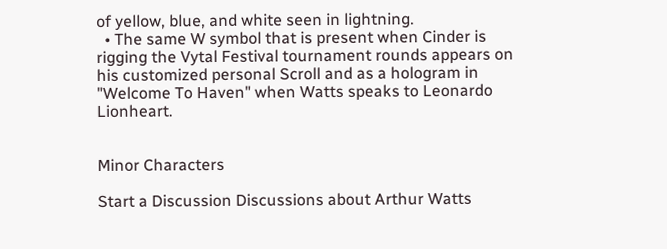of yellow, blue, and white seen in lightning.
  • The same W symbol that is present when Cinder is rigging the Vytal Festival tournament rounds appears on his customized personal Scroll and as a hologram in "Welcome To Haven" when Watts speaks to Leonardo Lionheart.


Minor Characters

Start a Discussion Discussions about Arthur Watts